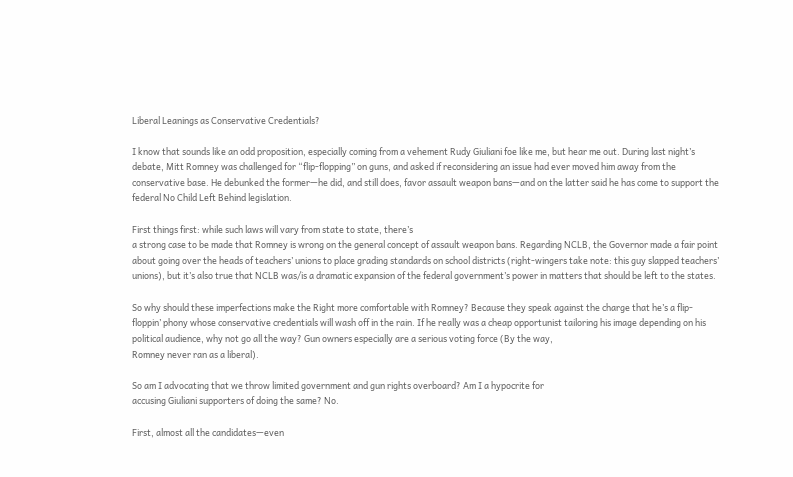Liberal Leanings as Conservative Credentials?

I know that sounds like an odd proposition, especially coming from a vehement Rudy Giuliani foe like me, but hear me out. During last night’s debate, Mitt Romney was challenged for “flip-flopping” on guns, and asked if reconsidering an issue had ever moved him away from the conservative base. He debunked the former—he did, and still does, favor assault weapon bans—and on the latter said he has come to support the federal No Child Left Behind legislation.

First things first: while such laws will vary from state to state, there’s
a strong case to be made that Romney is wrong on the general concept of assault weapon bans. Regarding NCLB, the Governor made a fair point about going over the heads of teachers’ unions to place grading standards on school districts (right-wingers take note: this guy slapped teachers’ unions), but it’s also true that NCLB was/is a dramatic expansion of the federal government’s power in matters that should be left to the states.

So why should these imperfections make the Right more comfortable with Romney? Because they speak against the charge that he’s a flip-floppin’ phony whose conservative credentials will wash off in the rain. If he really was a cheap opportunist tailoring his image depending on his political audience, why not go all the way? Gun owners especially are a serious voting force (By the way,
Romney never ran as a liberal).

So am I advocating that we throw limited government and gun rights overboard? Am I a hypocrite for
accusing Giuliani supporters of doing the same? No.

First, almost all the candidates—even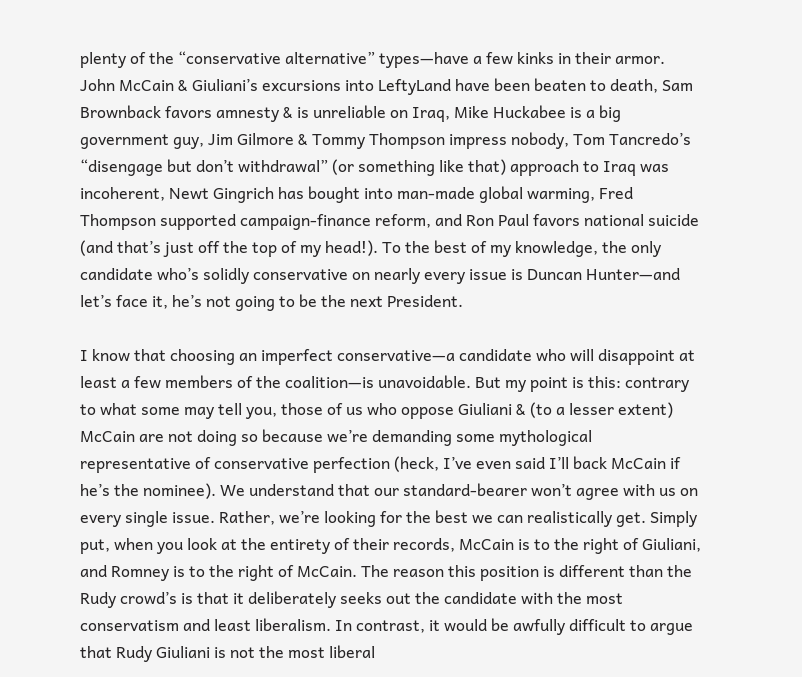plenty of the “conservative alternative” types—have a few kinks in their armor. John McCain & Giuliani’s excursions into LeftyLand have been beaten to death, Sam Brownback favors amnesty & is unreliable on Iraq, Mike Huckabee is a big government guy, Jim Gilmore & Tommy Thompson impress nobody, Tom Tancredo’s “disengage but don’t withdrawal” (or something like that) approach to Iraq was incoherent, Newt Gingrich has bought into man-made global warming, Fred Thompson supported campaign-finance reform, and Ron Paul favors national suicide (and that’s just off the top of my head!). To the best of my knowledge, the only candidate who’s solidly conservative on nearly every issue is Duncan Hunter—and let’s face it, he’s not going to be the next President.

I know that choosing an imperfect conservative—a candidate who will disappoint at least a few members of the coalition—is unavoidable. But my point is this: contrary to what some may tell you, those of us who oppose Giuliani & (to a lesser extent) McCain are not doing so because we’re demanding some mythological representative of conservative perfection (heck, I’ve even said I’ll back McCain if he’s the nominee). We understand that our standard-bearer won’t agree with us on every single issue. Rather, we’re looking for the best we can realistically get. Simply put, when you look at the entirety of their records, McCain is to the right of Giuliani, and Romney is to the right of McCain. The reason this position is different than the Rudy crowd’s is that it deliberately seeks out the candidate with the most conservatism and least liberalism. In contrast, it would be awfully difficult to argue that Rudy Giuliani is not the most liberal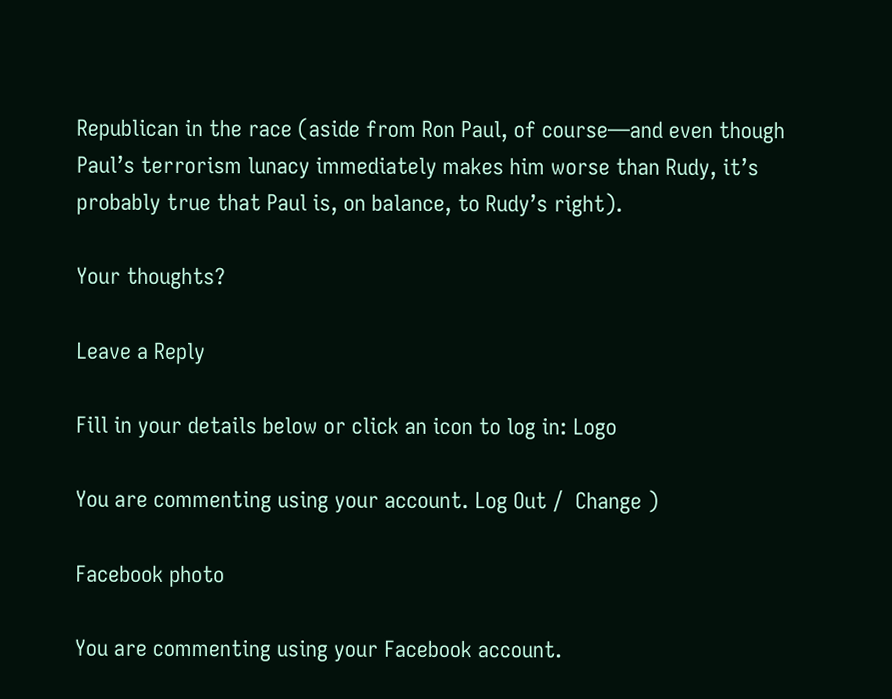Republican in the race (aside from Ron Paul, of course—and even though Paul’s terrorism lunacy immediately makes him worse than Rudy, it’s probably true that Paul is, on balance, to Rudy’s right).

Your thoughts?

Leave a Reply

Fill in your details below or click an icon to log in: Logo

You are commenting using your account. Log Out /  Change )

Facebook photo

You are commenting using your Facebook account.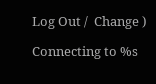Log Out /  Change )

Connecting to %s